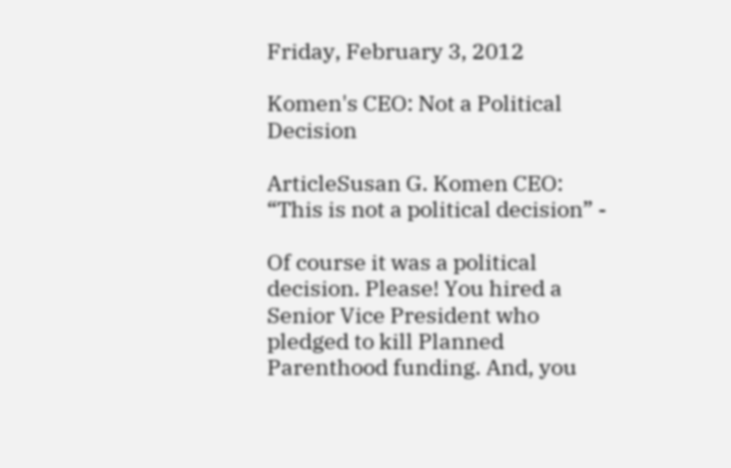Friday, February 3, 2012

Komen's CEO: Not a Political Decision

ArticleSusan G. Komen CEO: “This is not a political decision” -

Of course it was a political decision. Please! You hired a Senior Vice President who pledged to kill Planned Parenthood funding. And, you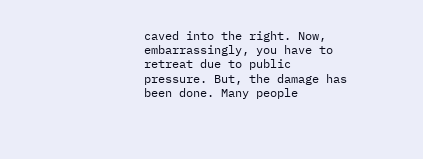caved into the right. Now, embarrassingly, you have to retreat due to public pressure. But, the damage has been done. Many people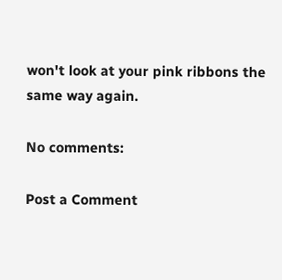won't look at your pink ribbons the same way again.

No comments:

Post a Comment